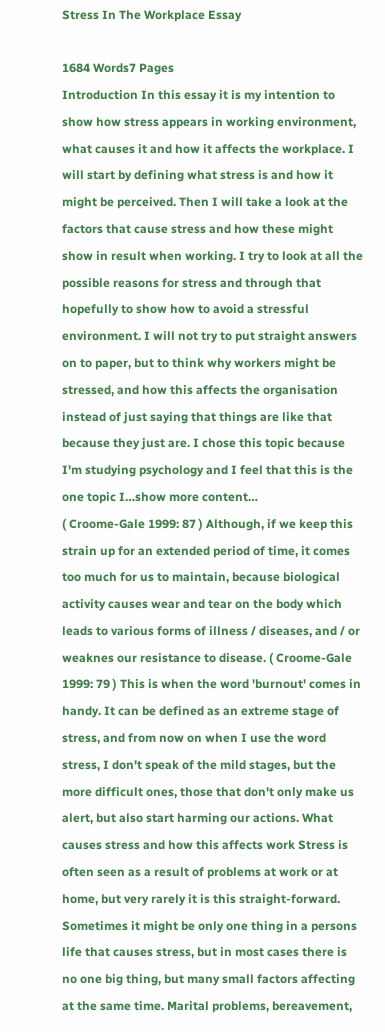Stress In The Workplace Essay

1684 Words7 Pages
Introduction In this essay it is my intention to show how stress appears in working environment, what causes it and how it affects the workplace. I will start by defining what stress is and how it might be perceived. Then I will take a look at the factors that cause stress and how these might show in result when working. I try to look at all the possible reasons for stress and through that hopefully to show how to avoid a stressful environment. I will not try to put straight answers on to paper, but to think why workers might be stressed, and how this affects the organisation instead of just saying that things are like that because they just are. I chose this topic because I'm studying psychology and I feel that this is the one topic I…show more content…
( Croome-Gale 1999: 87 ) Although, if we keep this strain up for an extended period of time, it comes too much for us to maintain, because biological activity causes wear and tear on the body which leads to various forms of illness / diseases, and / or weaknes our resistance to disease. ( Croome-Gale 1999: 79 ) This is when the word 'burnout' comes in handy. It can be defined as an extreme stage of stress, and from now on when I use the word stress, I don't speak of the mild stages, but the more difficult ones, those that don't only make us alert, but also start harming our actions. What causes stress and how this affects work Stress is often seen as a result of problems at work or at home, but very rarely it is this straight-forward. Sometimes it might be only one thing in a persons life that causes stress, but in most cases there is no one big thing, but many small factors affecting at the same time. Marital problems, bereavement,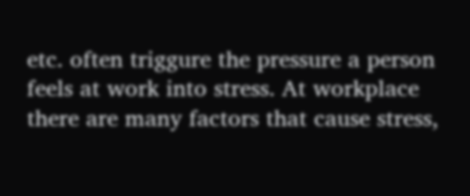etc. often triggure the pressure a person feels at work into stress. At workplace there are many factors that cause stress,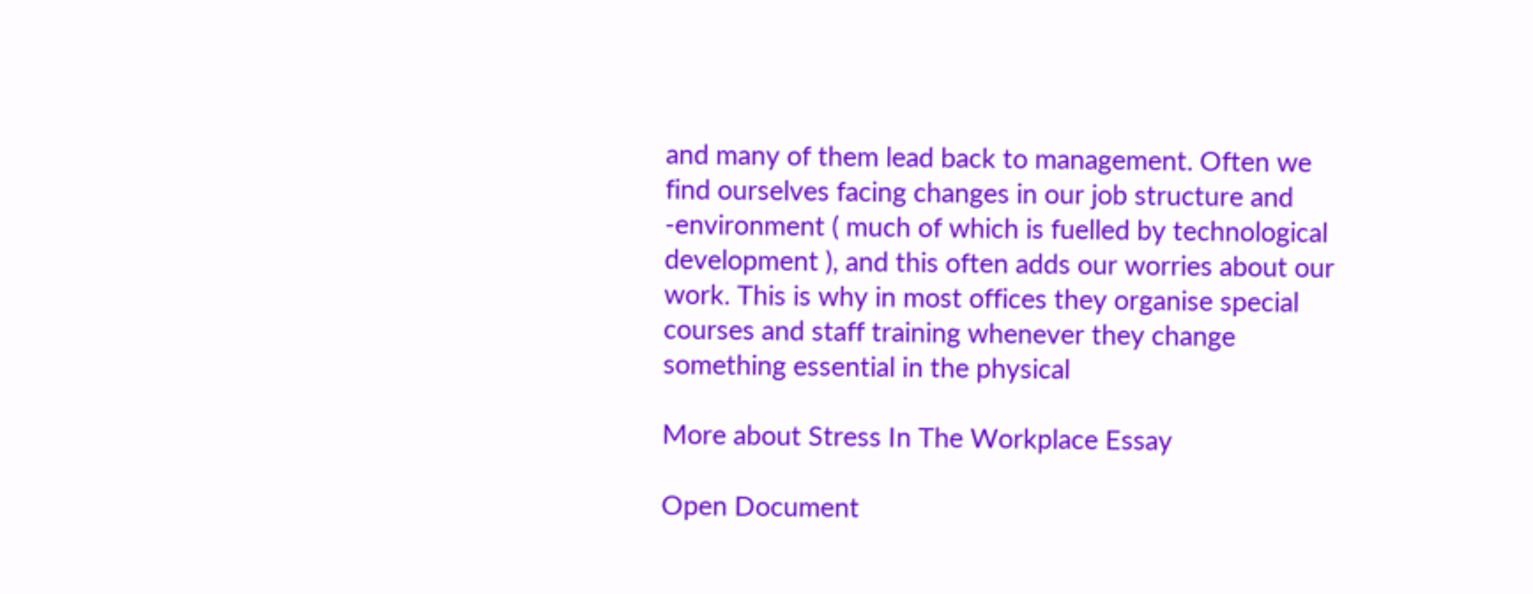and many of them lead back to management. Often we find ourselves facing changes in our job structure and -environment ( much of which is fuelled by technological development ), and this often adds our worries about our work. This is why in most offices they organise special courses and staff training whenever they change something essential in the physical

More about Stress In The Workplace Essay

Open Document